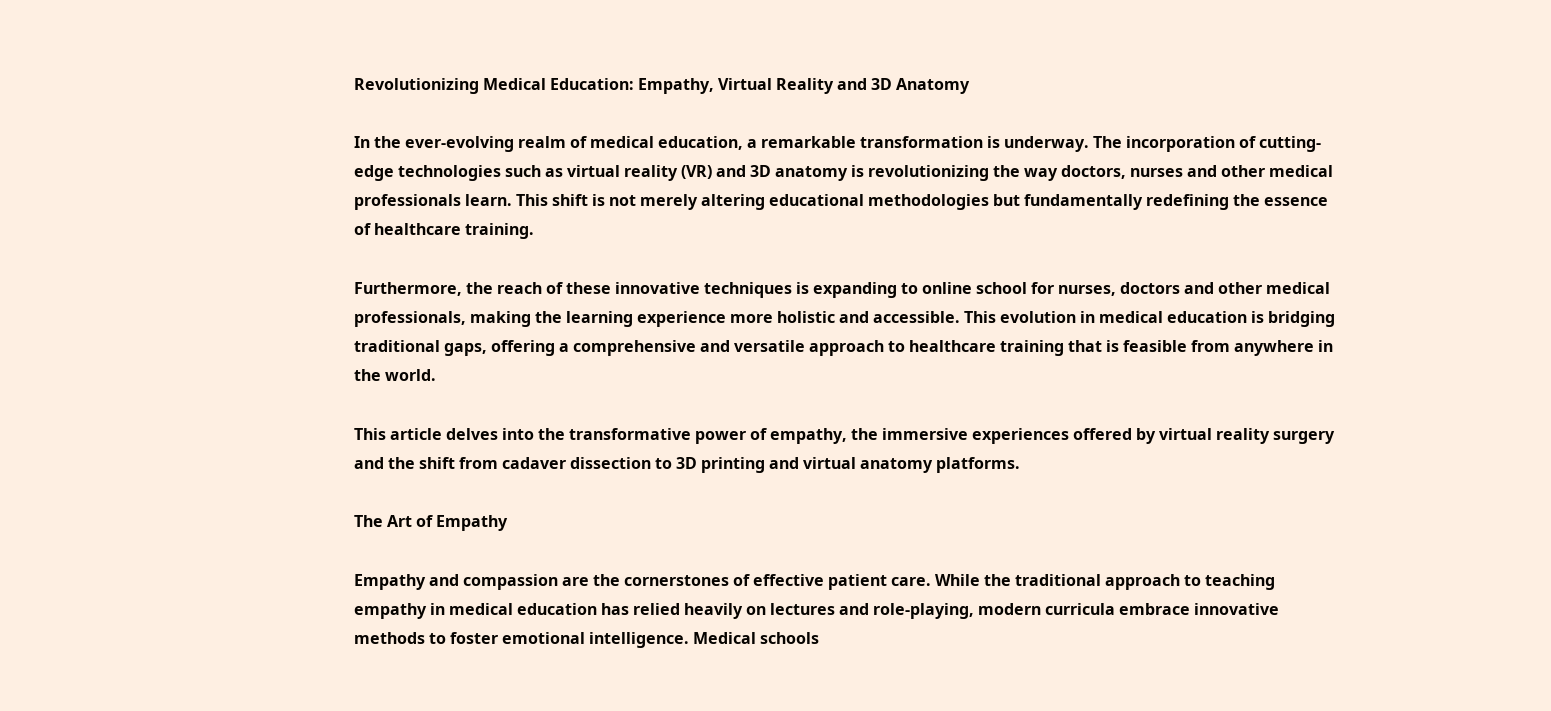Revolutionizing Medical Education: Empathy, Virtual Reality and 3D Anatomy

In the ever-evolving realm of medical education, a remarkable transformation is underway. The incorporation of cutting-edge technologies such as virtual reality (VR) and 3D anatomy is revolutionizing the way doctors, nurses and other medical professionals learn. This shift is not merely altering educational methodologies but fundamentally redefining the essence of healthcare training.

Furthermore, the reach of these innovative techniques is expanding to online school for nurses, doctors and other medical professionals, making the learning experience more holistic and accessible. This evolution in medical education is bridging traditional gaps, offering a comprehensive and versatile approach to healthcare training that is feasible from anywhere in the world.

This article delves into the transformative power of empathy, the immersive experiences offered by virtual reality surgery and the shift from cadaver dissection to 3D printing and virtual anatomy platforms.

The Art of Empathy

Empathy and compassion are the cornerstones of effective patient care. While the traditional approach to teaching empathy in medical education has relied heavily on lectures and role-playing, modern curricula embrace innovative methods to foster emotional intelligence. Medical schools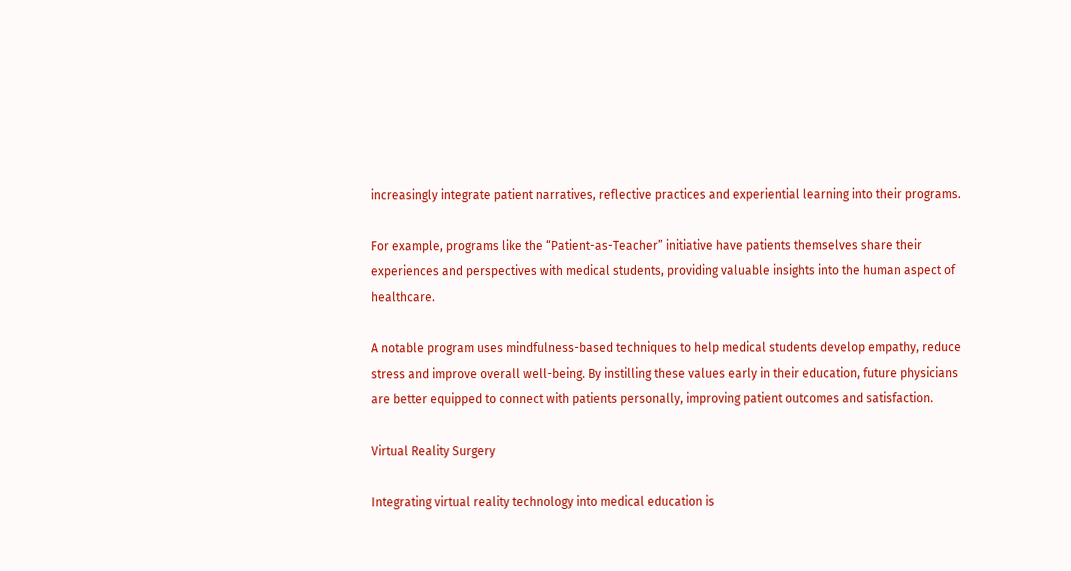increasingly integrate patient narratives, reflective practices and experiential learning into their programs.

For example, programs like the “Patient-as-Teacher” initiative have patients themselves share their experiences and perspectives with medical students, providing valuable insights into the human aspect of healthcare.

A notable program uses mindfulness-based techniques to help medical students develop empathy, reduce stress and improve overall well-being. By instilling these values early in their education, future physicians are better equipped to connect with patients personally, improving patient outcomes and satisfaction.

Virtual Reality Surgery

Integrating virtual reality technology into medical education is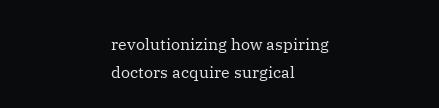revolutionizing how aspiring doctors acquire surgical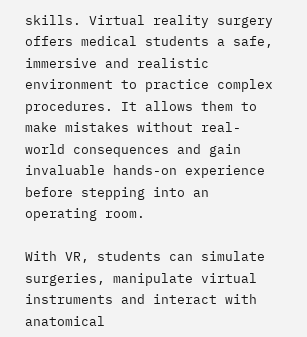skills. Virtual reality surgery offers medical students a safe, immersive and realistic environment to practice complex procedures. It allows them to make mistakes without real-world consequences and gain invaluable hands-on experience before stepping into an operating room.

With VR, students can simulate surgeries, manipulate virtual instruments and interact with anatomical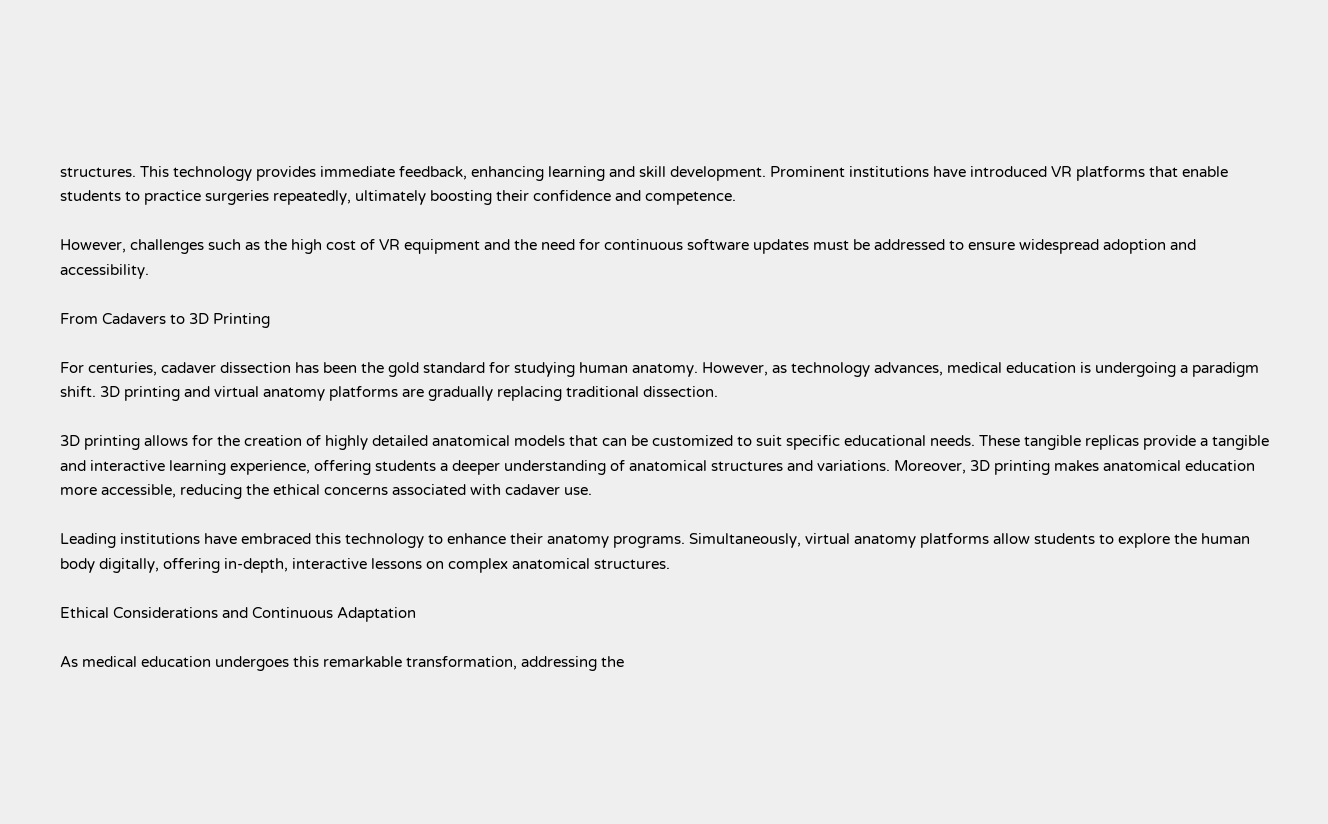structures. This technology provides immediate feedback, enhancing learning and skill development. Prominent institutions have introduced VR platforms that enable students to practice surgeries repeatedly, ultimately boosting their confidence and competence.

However, challenges such as the high cost of VR equipment and the need for continuous software updates must be addressed to ensure widespread adoption and accessibility.

From Cadavers to 3D Printing

For centuries, cadaver dissection has been the gold standard for studying human anatomy. However, as technology advances, medical education is undergoing a paradigm shift. 3D printing and virtual anatomy platforms are gradually replacing traditional dissection.

3D printing allows for the creation of highly detailed anatomical models that can be customized to suit specific educational needs. These tangible replicas provide a tangible and interactive learning experience, offering students a deeper understanding of anatomical structures and variations. Moreover, 3D printing makes anatomical education more accessible, reducing the ethical concerns associated with cadaver use.

Leading institutions have embraced this technology to enhance their anatomy programs. Simultaneously, virtual anatomy platforms allow students to explore the human body digitally, offering in-depth, interactive lessons on complex anatomical structures.

Ethical Considerations and Continuous Adaptation

As medical education undergoes this remarkable transformation, addressing the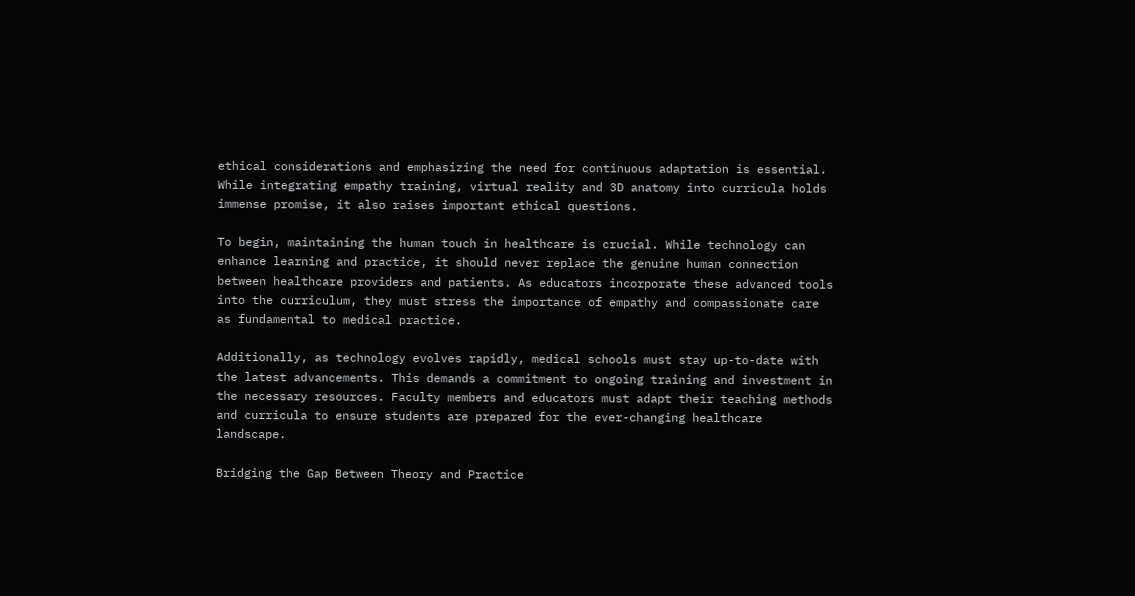ethical considerations and emphasizing the need for continuous adaptation is essential. While integrating empathy training, virtual reality and 3D anatomy into curricula holds immense promise, it also raises important ethical questions.

To begin, maintaining the human touch in healthcare is crucial. While technology can enhance learning and practice, it should never replace the genuine human connection between healthcare providers and patients. As educators incorporate these advanced tools into the curriculum, they must stress the importance of empathy and compassionate care as fundamental to medical practice.

Additionally, as technology evolves rapidly, medical schools must stay up-to-date with the latest advancements. This demands a commitment to ongoing training and investment in the necessary resources. Faculty members and educators must adapt their teaching methods and curricula to ensure students are prepared for the ever-changing healthcare landscape.

Bridging the Gap Between Theory and Practice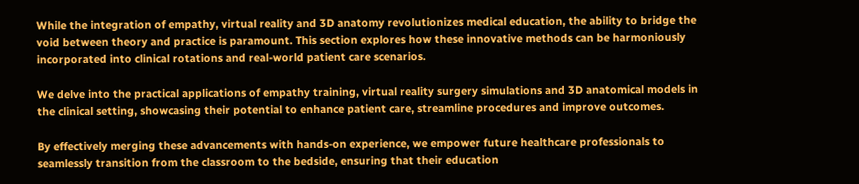While the integration of empathy, virtual reality and 3D anatomy revolutionizes medical education, the ability to bridge the void between theory and practice is paramount. This section explores how these innovative methods can be harmoniously incorporated into clinical rotations and real-world patient care scenarios.

We delve into the practical applications of empathy training, virtual reality surgery simulations and 3D anatomical models in the clinical setting, showcasing their potential to enhance patient care, streamline procedures and improve outcomes.

By effectively merging these advancements with hands-on experience, we empower future healthcare professionals to seamlessly transition from the classroom to the bedside, ensuring that their education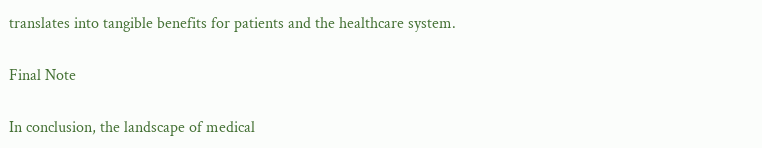translates into tangible benefits for patients and the healthcare system.

Final Note

In conclusion, the landscape of medical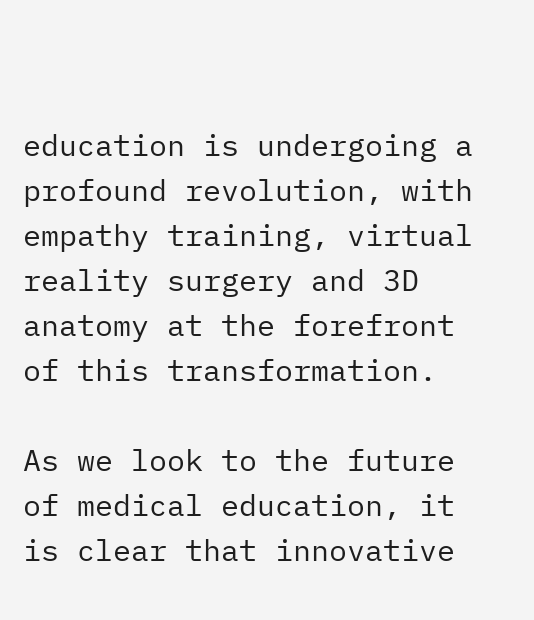education is undergoing a profound revolution, with empathy training, virtual reality surgery and 3D anatomy at the forefront of this transformation.

As we look to the future of medical education, it is clear that innovative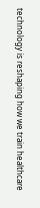technology is reshaping how we train healthcare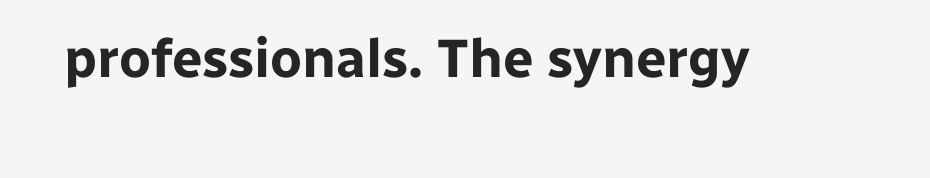professionals. The synergy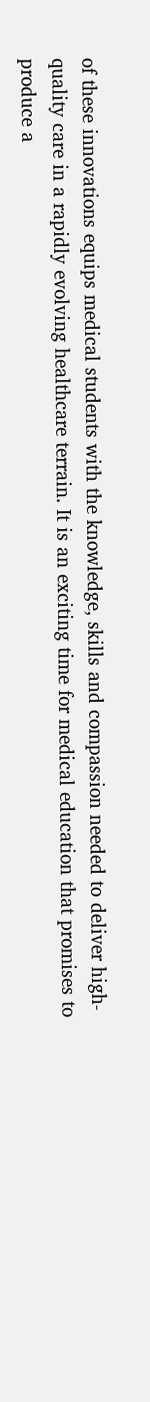of these innovations equips medical students with the knowledge, skills and compassion needed to deliver high-quality care in a rapidly evolving healthcare terrain. It is an exciting time for medical education that promises to produce a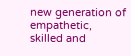new generation of empathetic, skilled and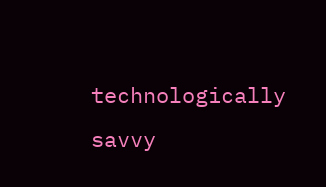technologically savvy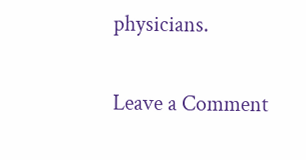physicians.

Leave a Comment